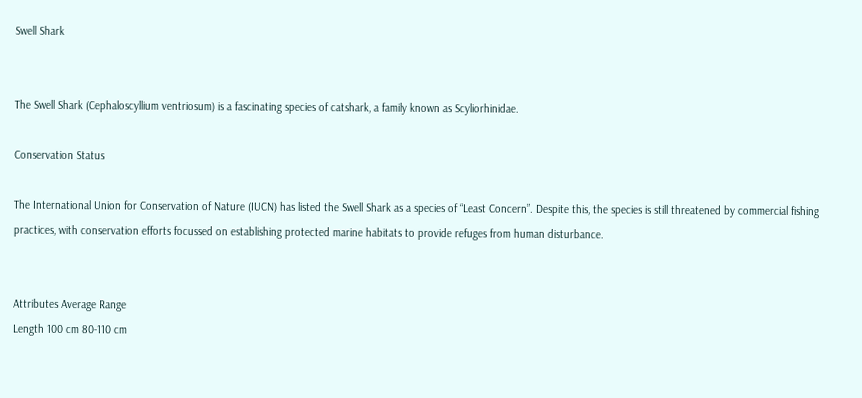Swell Shark


The Swell Shark (Cephaloscyllium ventriosum) is a fascinating species of catshark, a family known as Scyliorhinidae.

Conservation Status

The International Union for Conservation of Nature (IUCN) has listed the Swell Shark as a species of “Least Concern”. Despite this, the species is still threatened by commercial fishing practices, with conservation efforts focussed on establishing protected marine habitats to provide refuges from human disturbance.


Attributes Average Range
Length 100 cm 80-110 cm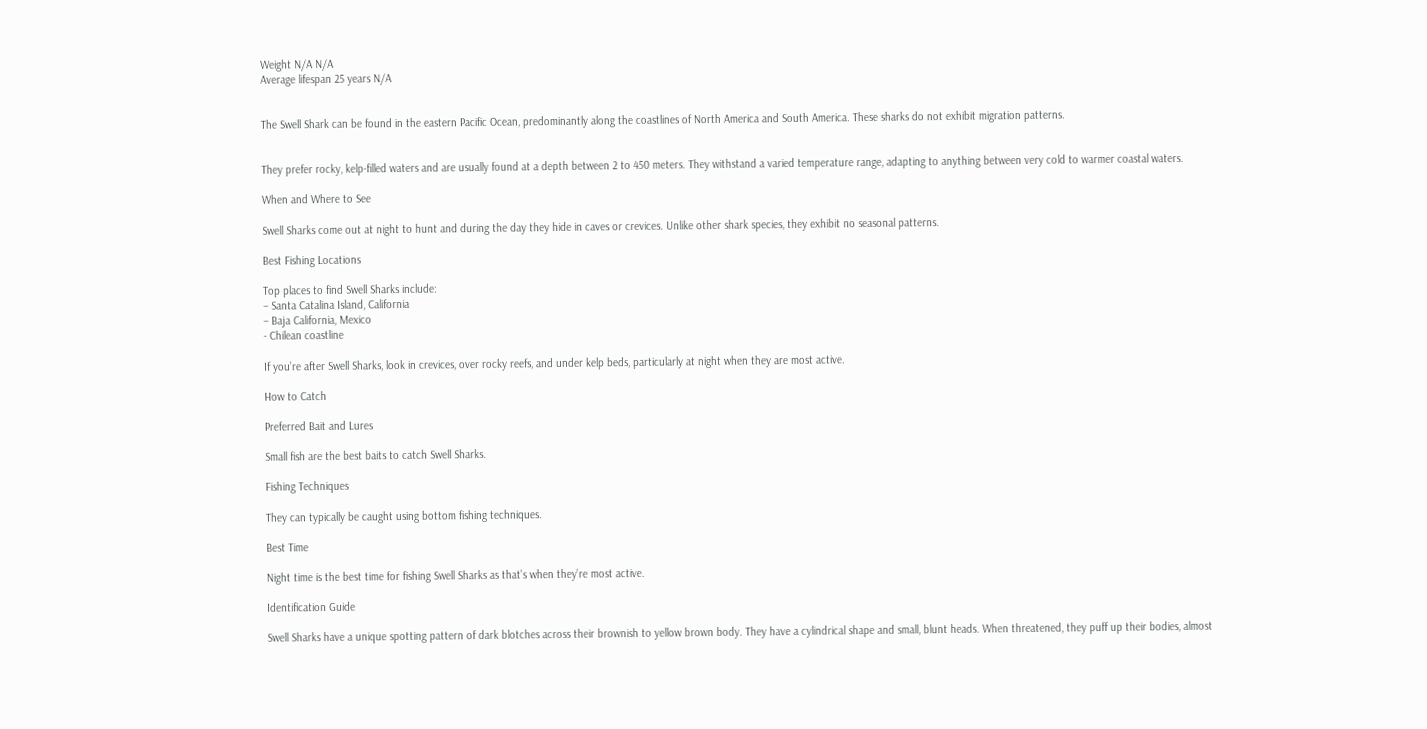Weight N/A N/A
Average lifespan 25 years N/A


The Swell Shark can be found in the eastern Pacific Ocean, predominantly along the coastlines of North America and South America. These sharks do not exhibit migration patterns.


They prefer rocky, kelp-filled waters and are usually found at a depth between 2 to 450 meters. They withstand a varied temperature range, adapting to anything between very cold to warmer coastal waters.

When and Where to See

Swell Sharks come out at night to hunt and during the day they hide in caves or crevices. Unlike other shark species, they exhibit no seasonal patterns.

Best Fishing Locations

Top places to find Swell Sharks include:
– Santa Catalina Island, California
– Baja California, Mexico
- Chilean coastline

If you’re after Swell Sharks, look in crevices, over rocky reefs, and under kelp beds, particularly at night when they are most active.

How to Catch

Preferred Bait and Lures

Small fish are the best baits to catch Swell Sharks.

Fishing Techniques

They can typically be caught using bottom fishing techniques.

Best Time

Night time is the best time for fishing Swell Sharks as that’s when they’re most active.

Identification Guide

Swell Sharks have a unique spotting pattern of dark blotches across their brownish to yellow brown body. They have a cylindrical shape and small, blunt heads. When threatened, they puff up their bodies, almost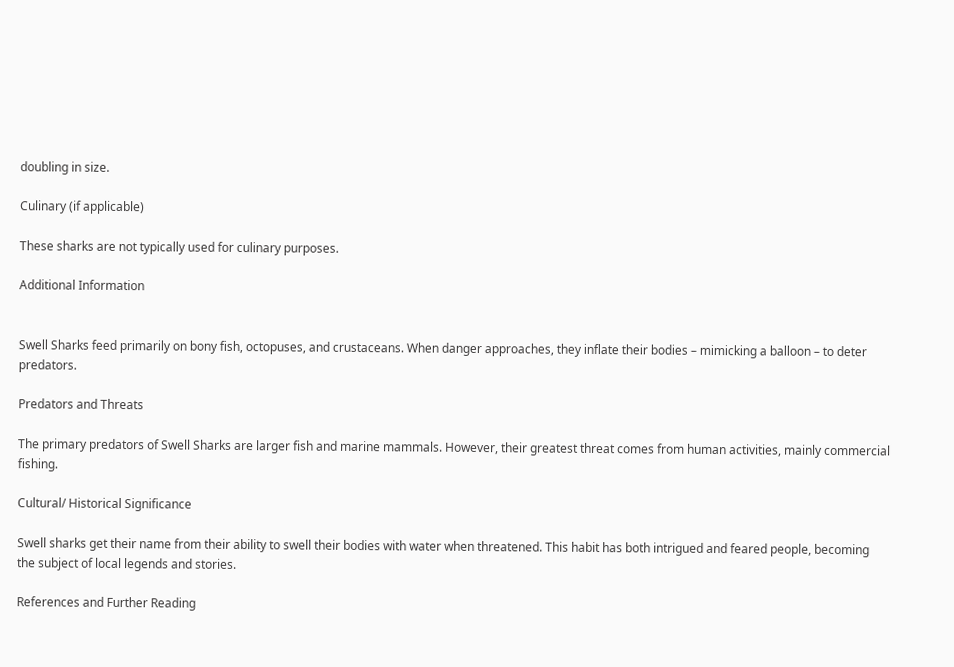doubling in size.

Culinary (if applicable)

These sharks are not typically used for culinary purposes.

Additional Information


Swell Sharks feed primarily on bony fish, octopuses, and crustaceans. When danger approaches, they inflate their bodies – mimicking a balloon – to deter predators.

Predators and Threats

The primary predators of Swell Sharks are larger fish and marine mammals. However, their greatest threat comes from human activities, mainly commercial fishing.

Cultural/ Historical Significance

Swell sharks get their name from their ability to swell their bodies with water when threatened. This habit has both intrigued and feared people, becoming the subject of local legends and stories.

References and Further Reading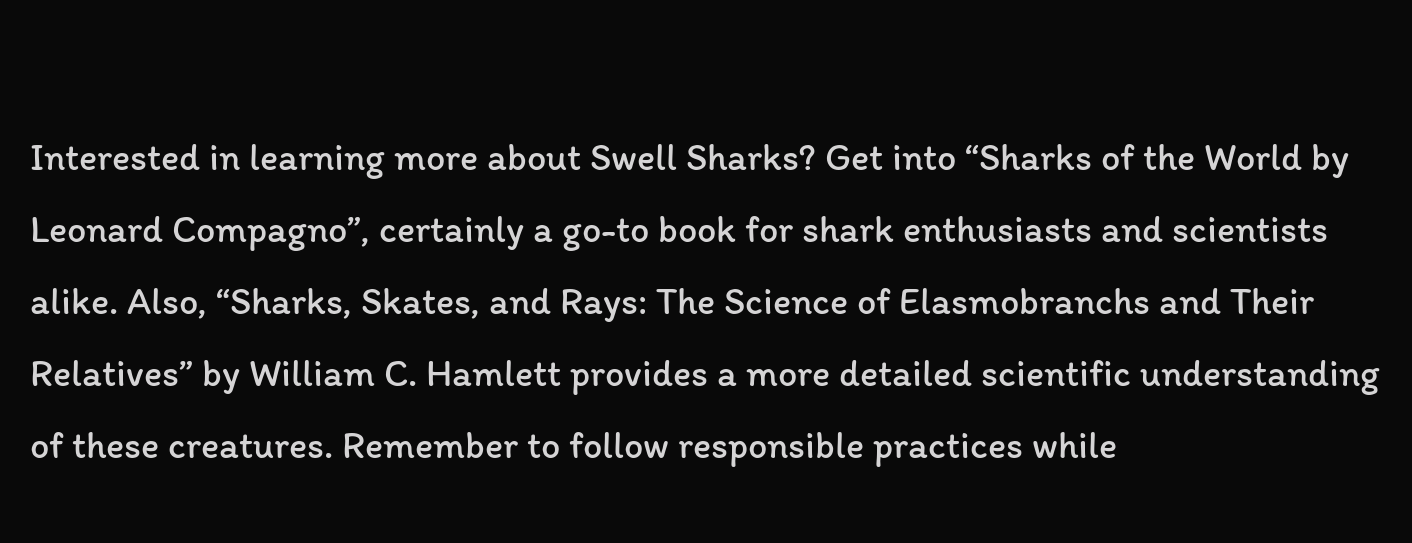Interested in learning more about Swell Sharks? Get into “Sharks of the World by Leonard Compagno”, certainly a go-to book for shark enthusiasts and scientists alike. Also, “Sharks, Skates, and Rays: The Science of Elasmobranchs and Their Relatives” by William C. Hamlett provides a more detailed scientific understanding of these creatures. Remember to follow responsible practices while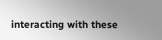interacting with these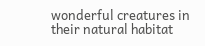wonderful creatures in their natural habitat